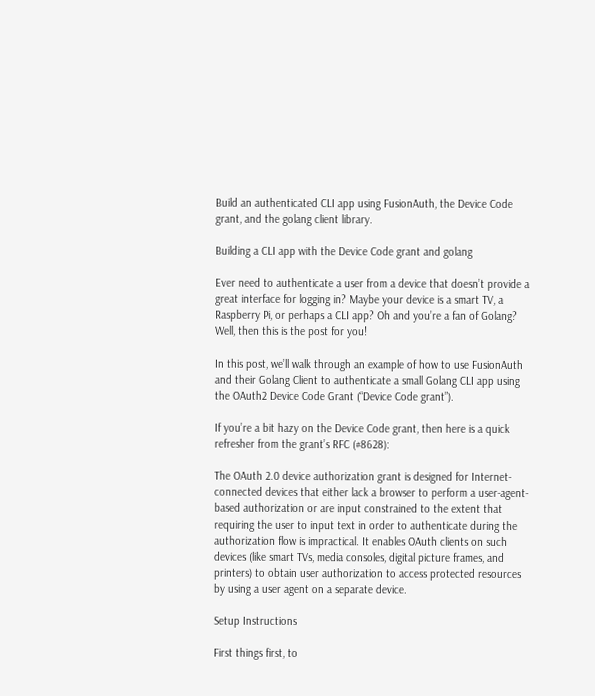Build an authenticated CLI app using FusionAuth, the Device Code grant, and the golang client library.

Building a CLI app with the Device Code grant and golang

Ever need to authenticate a user from a device that doesn’t provide a great interface for logging in? Maybe your device is a smart TV, a Raspberry Pi, or perhaps a CLI app? Oh and you’re a fan of Golang? Well, then this is the post for you!

In this post, we’ll walk through an example of how to use FusionAuth and their Golang Client to authenticate a small Golang CLI app using the OAuth2 Device Code Grant (“Device Code grant”).

If you’re a bit hazy on the Device Code grant, then here is a quick refresher from the grant’s RFC (#8628):

The OAuth 2.0 device authorization grant is designed for Internet- connected devices that either lack a browser to perform a user-agent- based authorization or are input constrained to the extent that requiring the user to input text in order to authenticate during the authorization flow is impractical. It enables OAuth clients on such devices (like smart TVs, media consoles, digital picture frames, and printers) to obtain user authorization to access protected resources by using a user agent on a separate device.

Setup Instructions

First things first, to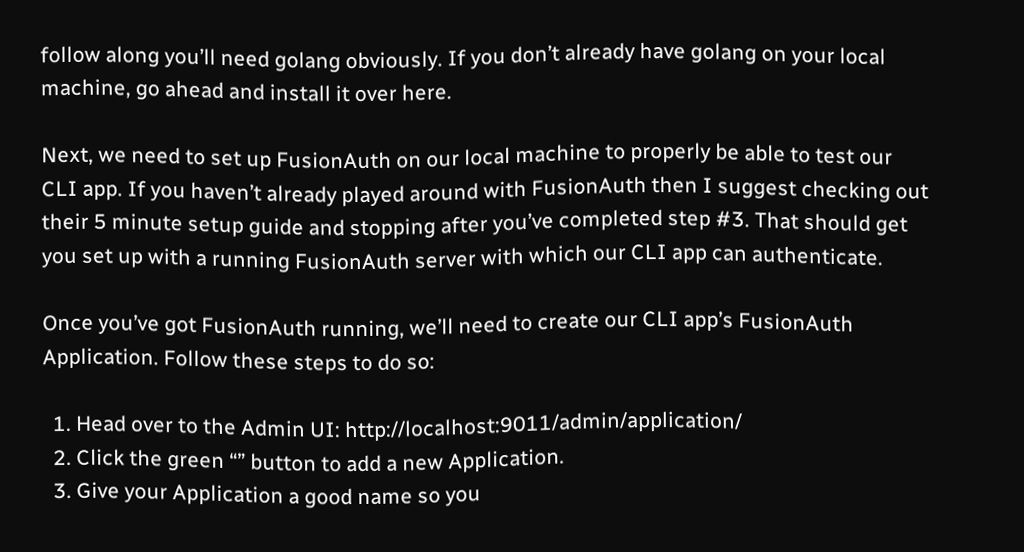follow along you’ll need golang obviously. If you don’t already have golang on your local machine, go ahead and install it over here.

Next, we need to set up FusionAuth on our local machine to properly be able to test our CLI app. If you haven’t already played around with FusionAuth then I suggest checking out their 5 minute setup guide and stopping after you’ve completed step #3. That should get you set up with a running FusionAuth server with which our CLI app can authenticate.

Once you’ve got FusionAuth running, we’ll need to create our CLI app’s FusionAuth Application. Follow these steps to do so:

  1. Head over to the Admin UI: http://localhost:9011/admin/application/
  2. Click the green “” button to add a new Application.
  3. Give your Application a good name so you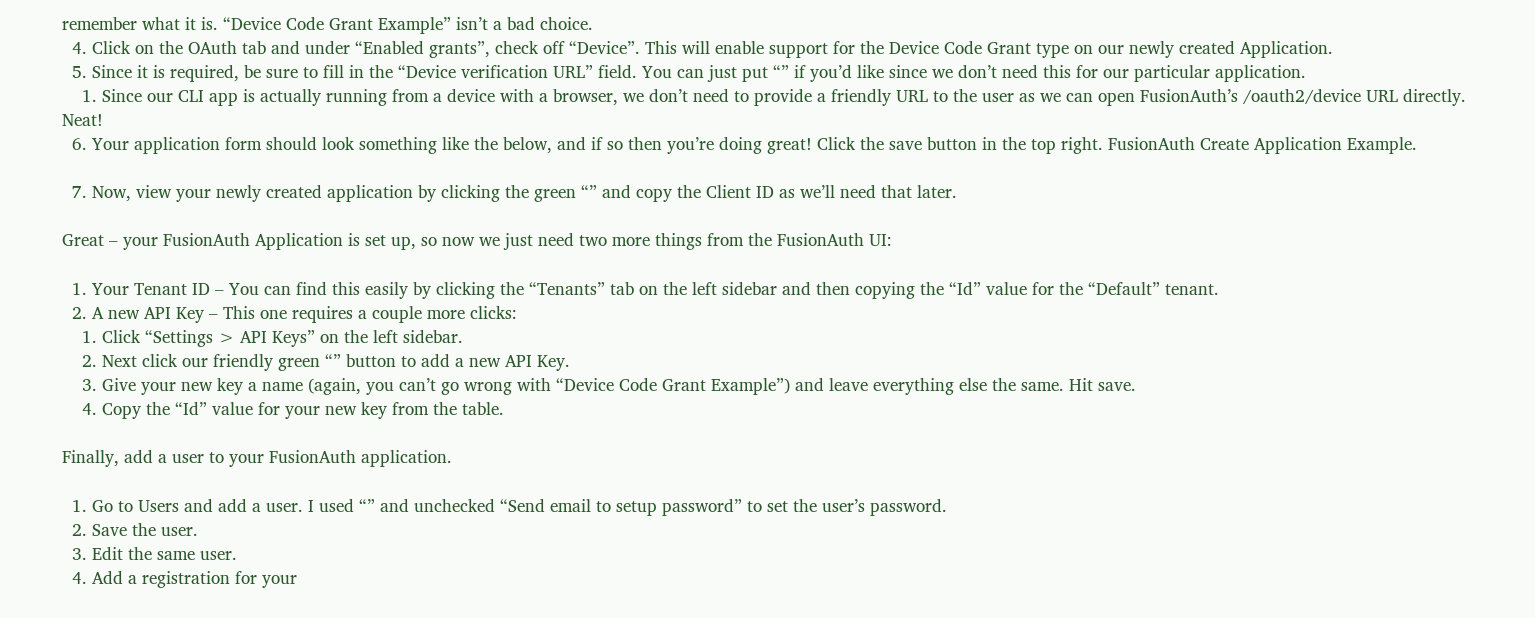remember what it is. “Device Code Grant Example” isn’t a bad choice.
  4. Click on the OAuth tab and under “Enabled grants”, check off “Device”. This will enable support for the Device Code Grant type on our newly created Application.
  5. Since it is required, be sure to fill in the “Device verification URL” field. You can just put “” if you’d like since we don’t need this for our particular application.
    1. Since our CLI app is actually running from a device with a browser, we don’t need to provide a friendly URL to the user as we can open FusionAuth’s /oauth2/device URL directly. Neat!
  6. Your application form should look something like the below, and if so then you’re doing great! Click the save button in the top right. FusionAuth Create Application Example.

  7. Now, view your newly created application by clicking the green “” and copy the Client ID as we’ll need that later.

Great – your FusionAuth Application is set up, so now we just need two more things from the FusionAuth UI:

  1. Your Tenant ID – You can find this easily by clicking the “Tenants” tab on the left sidebar and then copying the “Id” value for the “Default” tenant.
  2. A new API Key – This one requires a couple more clicks:
    1. Click “Settings > API Keys” on the left sidebar.
    2. Next click our friendly green “” button to add a new API Key.
    3. Give your new key a name (again, you can’t go wrong with “Device Code Grant Example”) and leave everything else the same. Hit save.
    4. Copy the “Id” value for your new key from the table.

Finally, add a user to your FusionAuth application.

  1. Go to Users and add a user. I used “” and unchecked “Send email to setup password” to set the user’s password.
  2. Save the user.
  3. Edit the same user.
  4. Add a registration for your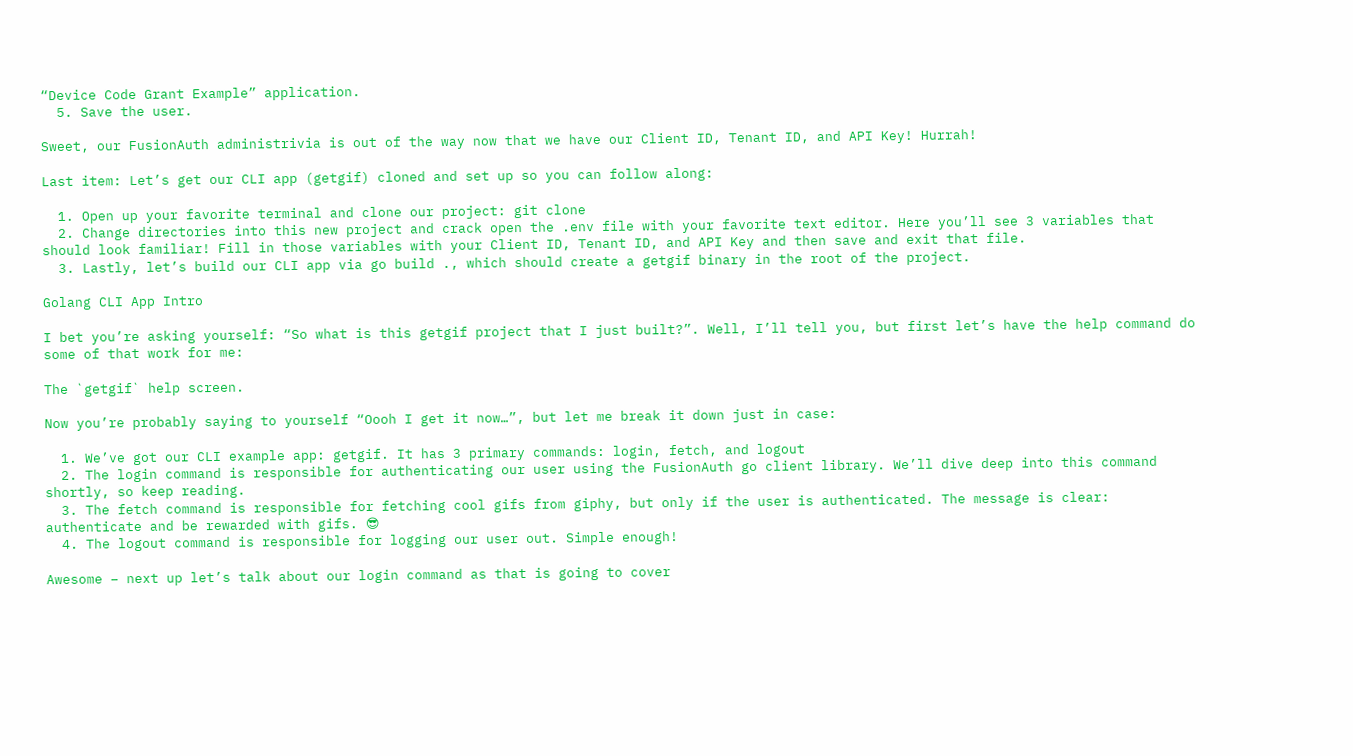“Device Code Grant Example” application.
  5. Save the user.

Sweet, our FusionAuth administrivia is out of the way now that we have our Client ID, Tenant ID, and API Key! Hurrah!

Last item: Let’s get our CLI app (getgif) cloned and set up so you can follow along:

  1. Open up your favorite terminal and clone our project: git clone
  2. Change directories into this new project and crack open the .env file with your favorite text editor. Here you’ll see 3 variables that should look familiar! Fill in those variables with your Client ID, Tenant ID, and API Key and then save and exit that file.
  3. Lastly, let’s build our CLI app via go build ., which should create a getgif binary in the root of the project.

Golang CLI App Intro

I bet you’re asking yourself: “So what is this getgif project that I just built?”. Well, I’ll tell you, but first let’s have the help command do some of that work for me:

The `getgif` help screen.

Now you’re probably saying to yourself “Oooh I get it now…”, but let me break it down just in case:

  1. We’ve got our CLI example app: getgif. It has 3 primary commands: login, fetch, and logout
  2. The login command is responsible for authenticating our user using the FusionAuth go client library. We’ll dive deep into this command shortly, so keep reading.
  3. The fetch command is responsible for fetching cool gifs from giphy, but only if the user is authenticated. The message is clear: authenticate and be rewarded with gifs. 😎
  4. The logout command is responsible for logging our user out. Simple enough!

Awesome – next up let’s talk about our login command as that is going to cover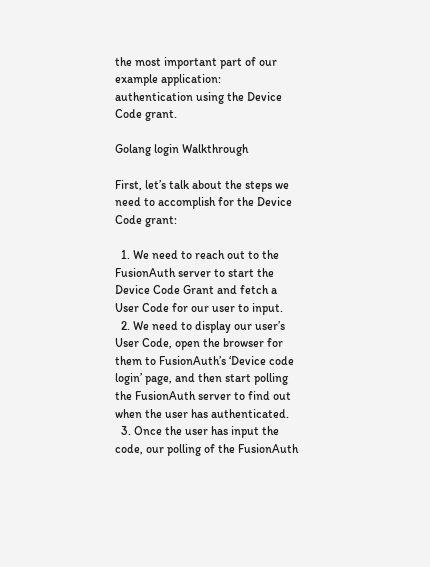the most important part of our example application: authentication using the Device Code grant.

Golang login Walkthrough

First, let’s talk about the steps we need to accomplish for the Device Code grant:

  1. We need to reach out to the FusionAuth server to start the Device Code Grant and fetch a User Code for our user to input.
  2. We need to display our user’s User Code, open the browser for them to FusionAuth’s ‘Device code login’ page, and then start polling the FusionAuth server to find out when the user has authenticated.
  3. Once the user has input the code, our polling of the FusionAuth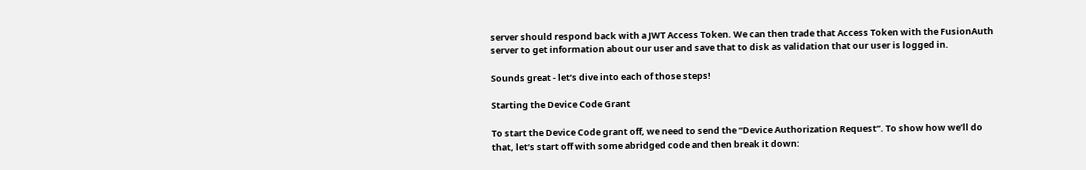server should respond back with a JWT Access Token. We can then trade that Access Token with the FusionAuth server to get information about our user and save that to disk as validation that our user is logged in.

Sounds great - let’s dive into each of those steps!

Starting the Device Code Grant

To start the Device Code grant off, we need to send the “Device Authorization Request”. To show how we’ll do that, let’s start off with some abridged code and then break it down: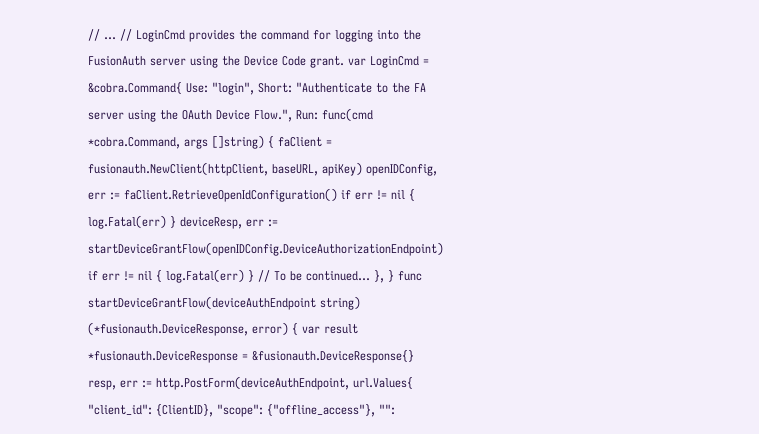// ... // LoginCmd provides the command for logging into the FusionAuth server using the Device Code grant. var LoginCmd = &cobra.Command{ Use: "login", Short: "Authenticate to the FA server using the OAuth Device Flow.", Run: func(cmd *cobra.Command, args []string) { faClient = fusionauth.NewClient(httpClient, baseURL, apiKey) openIDConfig, err := faClient.RetrieveOpenIdConfiguration() if err != nil { log.Fatal(err) } deviceResp, err := startDeviceGrantFlow(openIDConfig.DeviceAuthorizationEndpoint) if err != nil { log.Fatal(err) } // To be continued... }, } func startDeviceGrantFlow(deviceAuthEndpoint string) (*fusionauth.DeviceResponse, error) { var result *fusionauth.DeviceResponse = &fusionauth.DeviceResponse{} resp, err := http.PostForm(deviceAuthEndpoint, url.Values{ "client_id": {ClientID}, "scope": {"offline_access"}, "":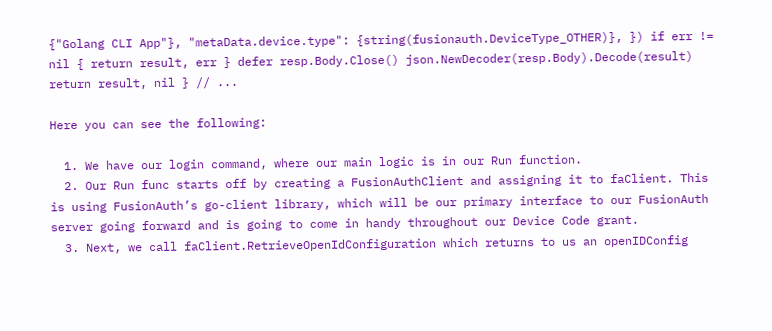{"Golang CLI App"}, "metaData.device.type": {string(fusionauth.DeviceType_OTHER)}, }) if err != nil { return result, err } defer resp.Body.Close() json.NewDecoder(resp.Body).Decode(result) return result, nil } // ...

Here you can see the following:

  1. We have our login command, where our main logic is in our Run function.
  2. Our Run func starts off by creating a FusionAuthClient and assigning it to faClient. This is using FusionAuth’s go-client library, which will be our primary interface to our FusionAuth server going forward and is going to come in handy throughout our Device Code grant.
  3. Next, we call faClient.RetrieveOpenIdConfiguration which returns to us an openIDConfig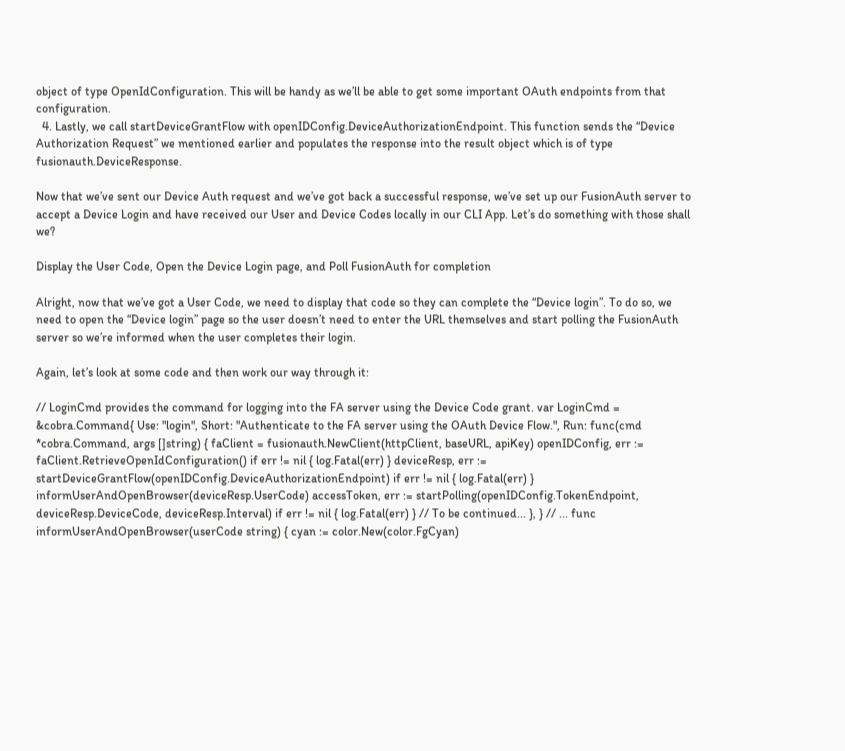object of type OpenIdConfiguration. This will be handy as we’ll be able to get some important OAuth endpoints from that configuration.
  4. Lastly, we call startDeviceGrantFlow with openIDConfig.DeviceAuthorizationEndpoint. This function sends the “Device Authorization Request” we mentioned earlier and populates the response into the result object which is of type fusionauth.DeviceResponse.

Now that we’ve sent our Device Auth request and we’ve got back a successful response, we’ve set up our FusionAuth server to accept a Device Login and have received our User and Device Codes locally in our CLI App. Let’s do something with those shall we?

Display the User Code, Open the Device Login page, and Poll FusionAuth for completion

Alright, now that we’ve got a User Code, we need to display that code so they can complete the “Device login”. To do so, we need to open the “Device login” page so the user doesn’t need to enter the URL themselves and start polling the FusionAuth server so we’re informed when the user completes their login.

Again, let’s look at some code and then work our way through it:

// LoginCmd provides the command for logging into the FA server using the Device Code grant. var LoginCmd = &cobra.Command{ Use: "login", Short: "Authenticate to the FA server using the OAuth Device Flow.", Run: func(cmd *cobra.Command, args []string) { faClient = fusionauth.NewClient(httpClient, baseURL, apiKey) openIDConfig, err := faClient.RetrieveOpenIdConfiguration() if err != nil { log.Fatal(err) } deviceResp, err := startDeviceGrantFlow(openIDConfig.DeviceAuthorizationEndpoint) if err != nil { log.Fatal(err) } informUserAndOpenBrowser(deviceResp.UserCode) accessToken, err := startPolling(openIDConfig.TokenEndpoint, deviceResp.DeviceCode, deviceResp.Interval) if err != nil { log.Fatal(err) } // To be continued... }, } // ... func informUserAndOpenBrowser(userCode string) { cyan := color.New(color.FgCyan)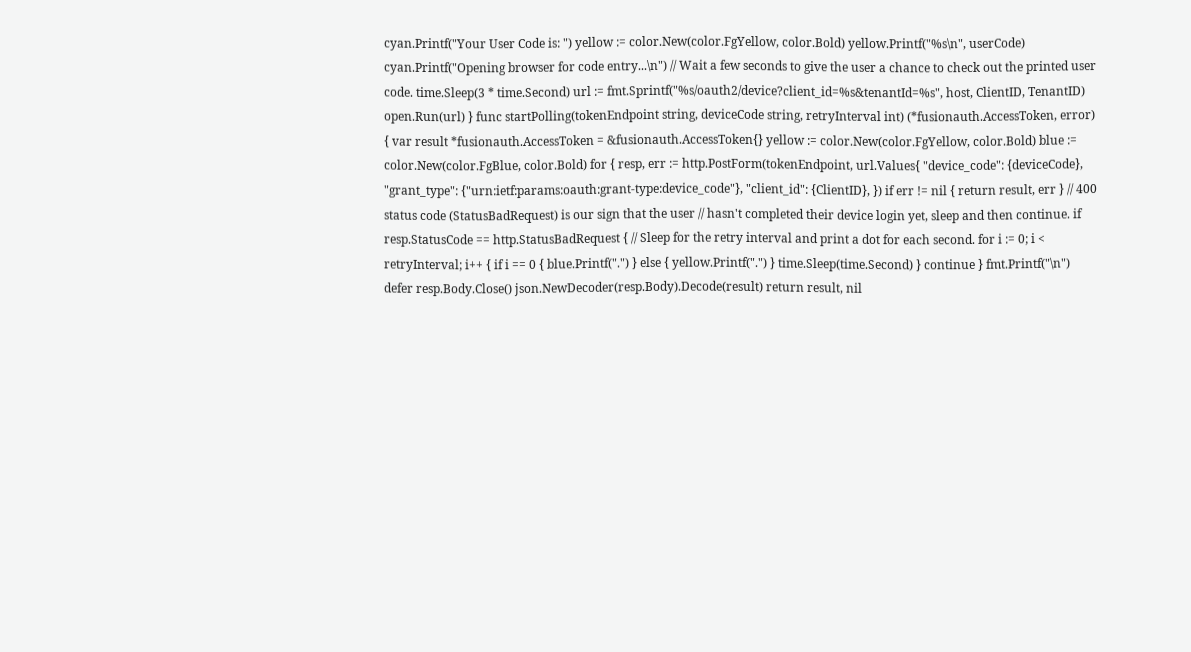cyan.Printf("Your User Code is: ") yellow := color.New(color.FgYellow, color.Bold) yellow.Printf("%s\n", userCode) cyan.Printf("Opening browser for code entry...\n") // Wait a few seconds to give the user a chance to check out the printed user code. time.Sleep(3 * time.Second) url := fmt.Sprintf("%s/oauth2/device?client_id=%s&tenantId=%s", host, ClientID, TenantID) open.Run(url) } func startPolling(tokenEndpoint string, deviceCode string, retryInterval int) (*fusionauth.AccessToken, error) { var result *fusionauth.AccessToken = &fusionauth.AccessToken{} yellow := color.New(color.FgYellow, color.Bold) blue := color.New(color.FgBlue, color.Bold) for { resp, err := http.PostForm(tokenEndpoint, url.Values{ "device_code": {deviceCode}, "grant_type": {"urn:ietf:params:oauth:grant-type:device_code"}, "client_id": {ClientID}, }) if err != nil { return result, err } // 400 status code (StatusBadRequest) is our sign that the user // hasn't completed their device login yet, sleep and then continue. if resp.StatusCode == http.StatusBadRequest { // Sleep for the retry interval and print a dot for each second. for i := 0; i < retryInterval; i++ { if i == 0 { blue.Printf(".") } else { yellow.Printf(".") } time.Sleep(time.Second) } continue } fmt.Printf("\n") defer resp.Body.Close() json.NewDecoder(resp.Body).Decode(result) return result, nil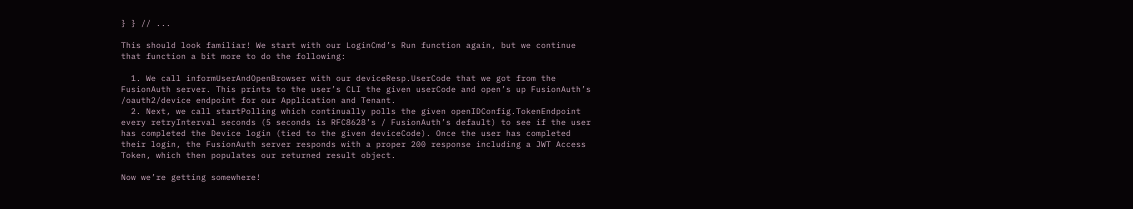} } // ...

This should look familiar! We start with our LoginCmd’s Run function again, but we continue that function a bit more to do the following:

  1. We call informUserAndOpenBrowser with our deviceResp.UserCode that we got from the FusionAuth server. This prints to the user’s CLI the given userCode and open’s up FusionAuth’s /oauth2/device endpoint for our Application and Tenant.
  2. Next, we call startPolling which continually polls the given openIDConfig.TokenEndpoint every retryInterval seconds (5 seconds is RFC8628’s / FusionAuth’s default) to see if the user has completed the Device login (tied to the given deviceCode). Once the user has completed their login, the FusionAuth server responds with a proper 200 response including a JWT Access Token, which then populates our returned result object.

Now we’re getting somewhere!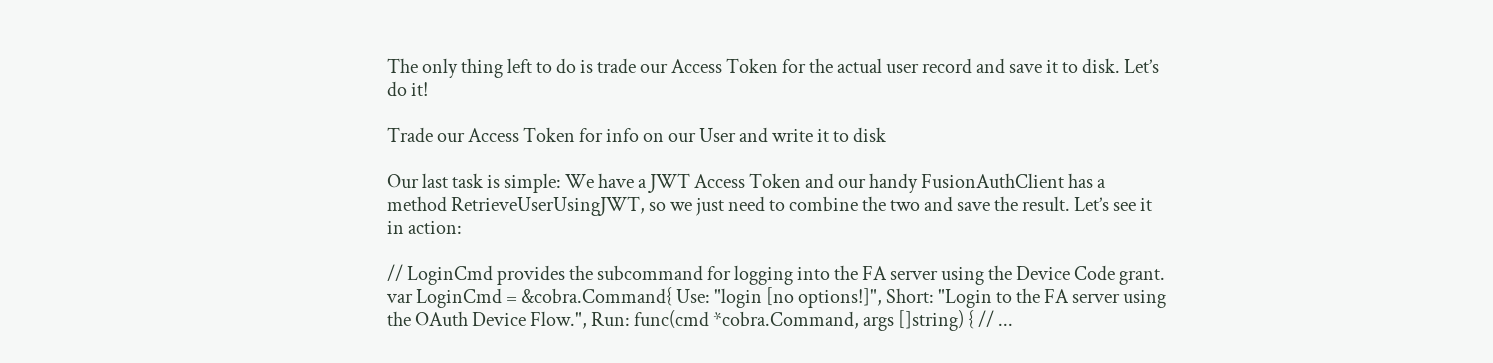The only thing left to do is trade our Access Token for the actual user record and save it to disk. Let’s do it!

Trade our Access Token for info on our User and write it to disk

Our last task is simple: We have a JWT Access Token and our handy FusionAuthClient has a method RetrieveUserUsingJWT, so we just need to combine the two and save the result. Let’s see it in action:

// LoginCmd provides the subcommand for logging into the FA server using the Device Code grant. var LoginCmd = &cobra.Command{ Use: "login [no options!]", Short: "Login to the FA server using the OAuth Device Flow.", Run: func(cmd *cobra.Command, args []string) { // ...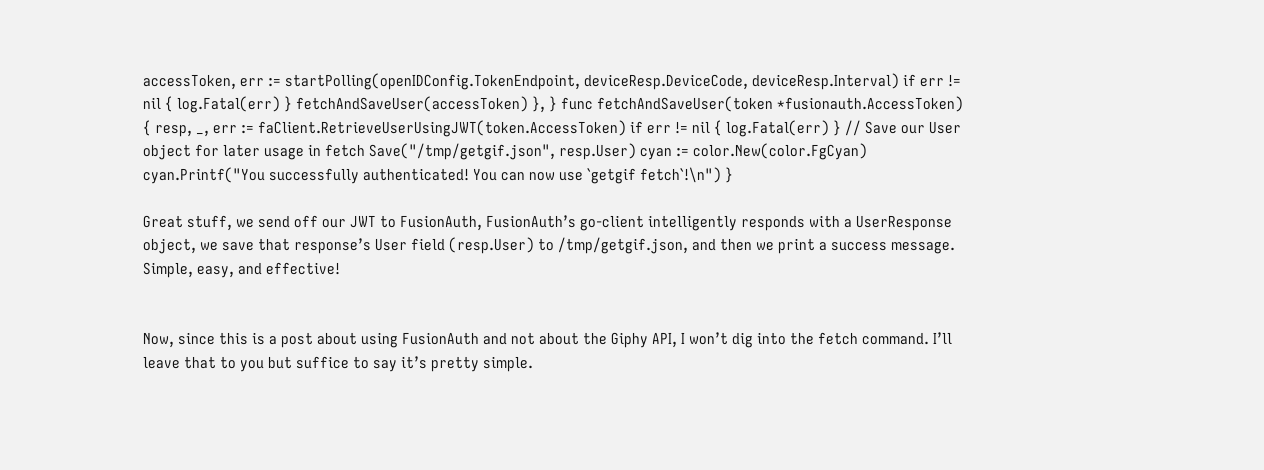accessToken, err := startPolling(openIDConfig.TokenEndpoint, deviceResp.DeviceCode, deviceResp.Interval) if err != nil { log.Fatal(err) } fetchAndSaveUser(accessToken) }, } func fetchAndSaveUser(token *fusionauth.AccessToken) { resp, _, err := faClient.RetrieveUserUsingJWT(token.AccessToken) if err != nil { log.Fatal(err) } // Save our User object for later usage in fetch Save("/tmp/getgif.json", resp.User) cyan := color.New(color.FgCyan) cyan.Printf("You successfully authenticated! You can now use `getgif fetch`!\n") }

Great stuff, we send off our JWT to FusionAuth, FusionAuth’s go-client intelligently responds with a UserResponse object, we save that response’s User field (resp.User) to /tmp/getgif.json, and then we print a success message. Simple, easy, and effective!


Now, since this is a post about using FusionAuth and not about the Giphy API, I won’t dig into the fetch command. I’ll leave that to you but suffice to say it’s pretty simple.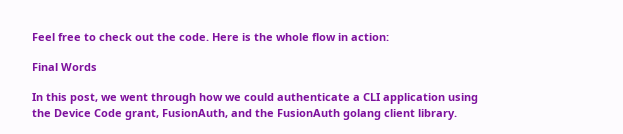Feel free to check out the code. Here is the whole flow in action:

Final Words

In this post, we went through how we could authenticate a CLI application using the Device Code grant, FusionAuth, and the FusionAuth golang client library.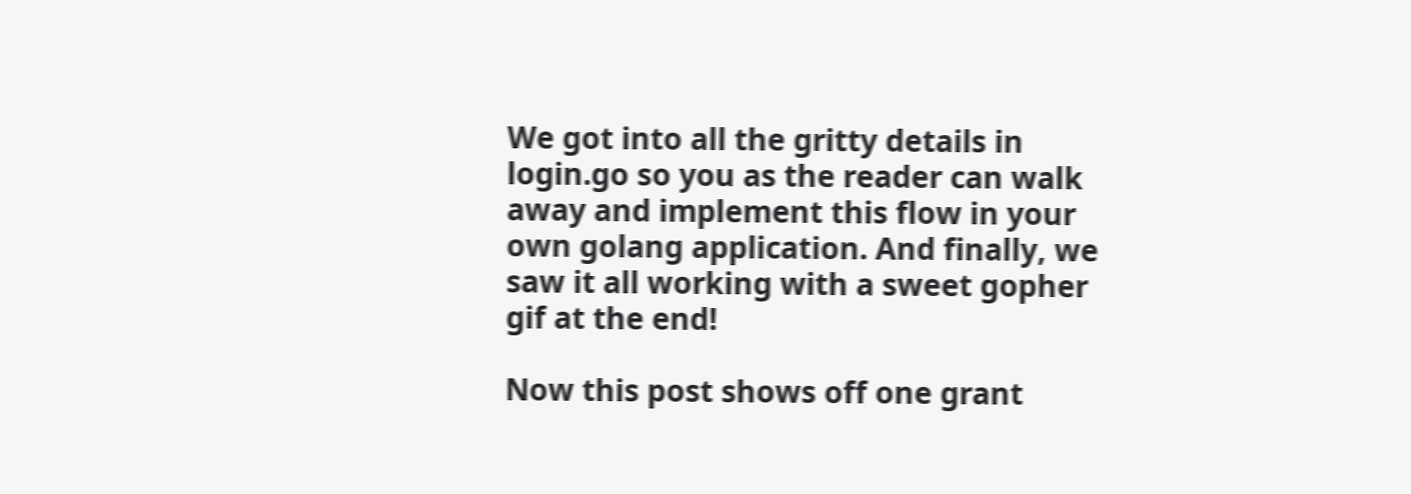We got into all the gritty details in login.go so you as the reader can walk away and implement this flow in your own golang application. And finally, we saw it all working with a sweet gopher gif at the end!

Now this post shows off one grant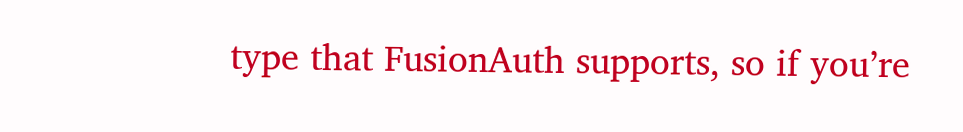type that FusionAuth supports, so if you’re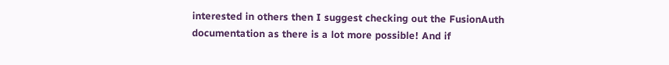interested in others then I suggest checking out the FusionAuth documentation as there is a lot more possible! And if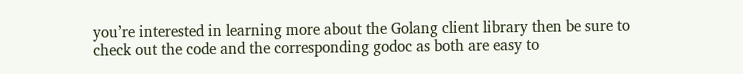you’re interested in learning more about the Golang client library then be sure to check out the code and the corresponding godoc as both are easy to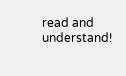read and understand!